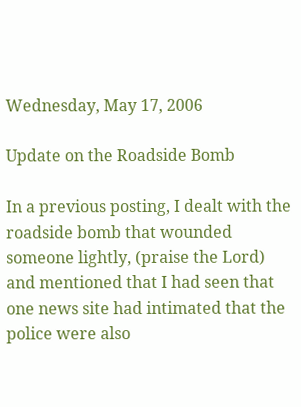Wednesday, May 17, 2006

Update on the Roadside Bomb

In a previous posting, I dealt with the roadside bomb that wounded someone lightly, (praise the Lord) and mentioned that I had seen that one news site had intimated that the police were also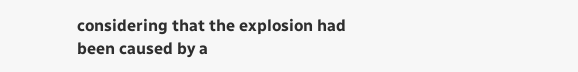considering that the explosion had been caused by a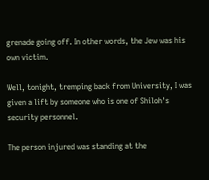grenade going off. In other words, the Jew was his own victim.

Well, tonight, tremping back from University, I was given a lift by someone who is one of Shiloh's security personnel.

The person injured was standing at the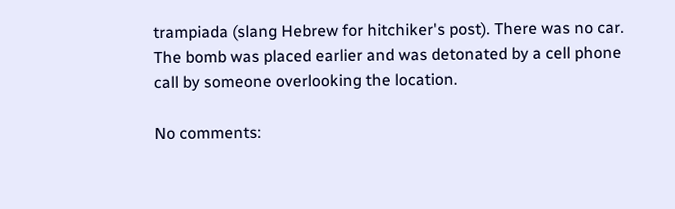trampiada (slang Hebrew for hitchiker's post). There was no car. The bomb was placed earlier and was detonated by a cell phone call by someone overlooking the location.

No comments: